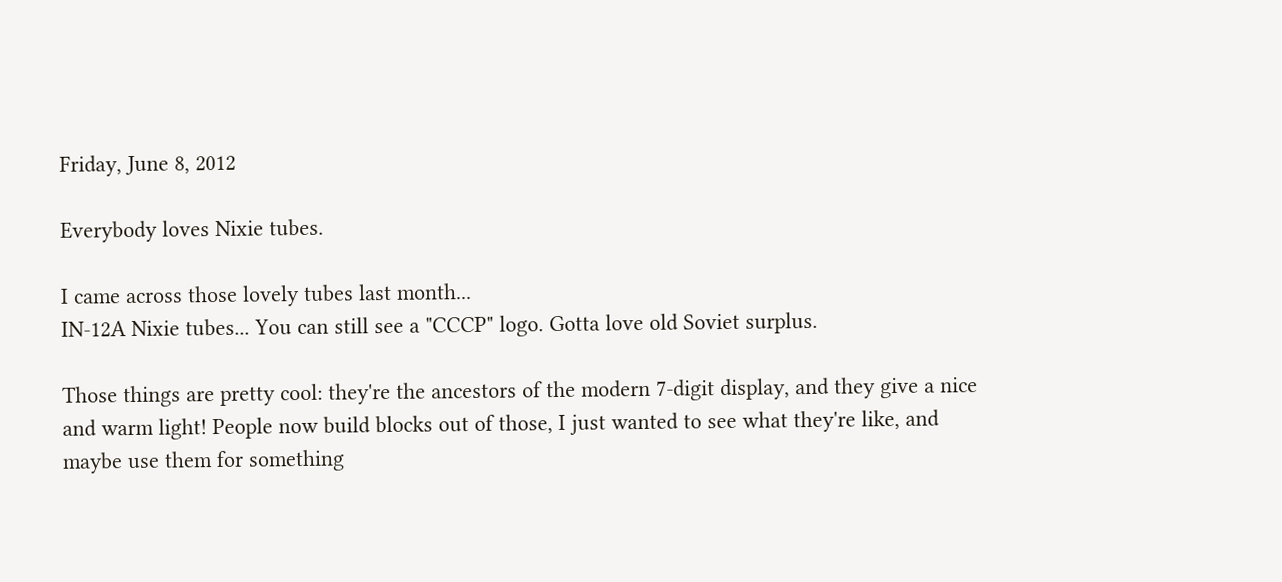Friday, June 8, 2012

Everybody loves Nixie tubes.

I came across those lovely tubes last month...
IN-12A Nixie tubes... You can still see a "CCCP" logo. Gotta love old Soviet surplus.

Those things are pretty cool: they're the ancestors of the modern 7-digit display, and they give a nice and warm light! People now build blocks out of those, I just wanted to see what they're like, and maybe use them for something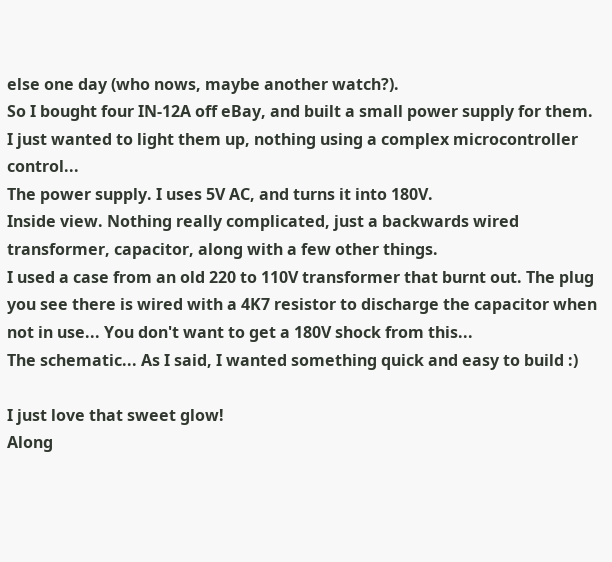else one day (who nows, maybe another watch?).
So I bought four IN-12A off eBay, and built a small power supply for them.
I just wanted to light them up, nothing using a complex microcontroller control...
The power supply. I uses 5V AC, and turns it into 180V.
Inside view. Nothing really complicated, just a backwards wired transformer, capacitor, along with a few other things.
I used a case from an old 220 to 110V transformer that burnt out. The plug you see there is wired with a 4K7 resistor to discharge the capacitor when not in use... You don't want to get a 180V shock from this...
The schematic... As I said, I wanted something quick and easy to build :)

I just love that sweet glow!
Along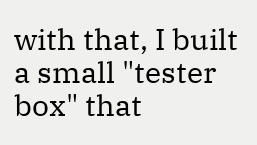with that, I built a small "tester box" that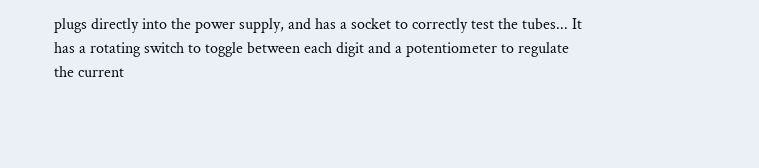plugs directly into the power supply, and has a socket to correctly test the tubes... It has a rotating switch to toggle between each digit and a potentiometer to regulate the current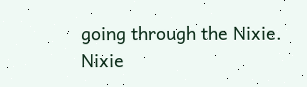going through the Nixie.
Nixie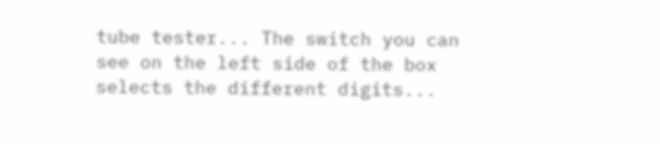tube tester... The switch you can see on the left side of the box selects the different digits...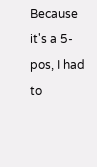Because it's a 5-pos, I had to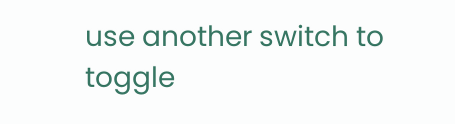use another switch to toggle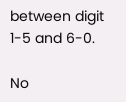between digit 1-5 and 6-0.

No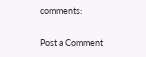comments:

Post a Comment